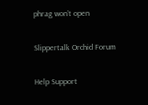phrag won’t open

Slippertalk Orchid Forum

Help Support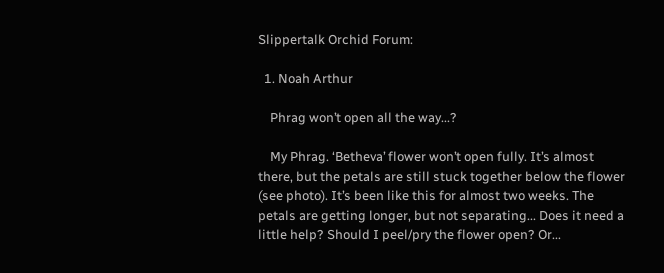Slippertalk Orchid Forum:

  1. Noah Arthur

    Phrag won’t open all the way...?

    My Phrag. ‘Betheva’ flower won’t open fully. It’s almost there, but the petals are still stuck together below the flower (see photo). It’s been like this for almost two weeks. The petals are getting longer, but not separating... Does it need a little help? Should I peel/pry the flower open? Or...